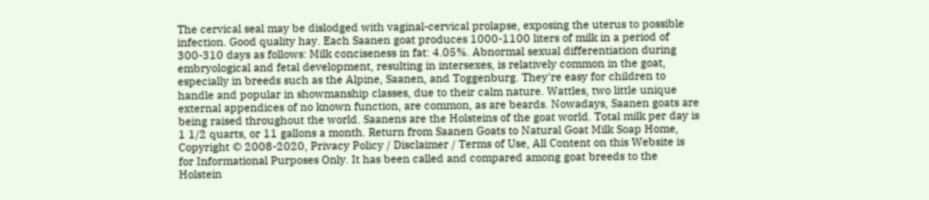The cervical seal may be dislodged with vaginal-cervical prolapse, exposing the uterus to possible infection. Good quality hay. Each Saanen goat produces 1000-1100 liters of milk in a period of 300-310 days as follows: Milk conciseness in fat: 4.05%. Abnormal sexual differentiation during embryological and fetal development, resulting in intersexes, is relatively common in the goat, especially in breeds such as the Alpine, Saanen, and Toggenburg. They're easy for children to handle and popular in showmanship classes, due to their calm nature. Wattles, two little unique external appendices of no known function, are common, as are beards. Nowadays, Saanen goats are being raised throughout the world. Saanens are the Holsteins of the goat world. Total milk per day is 1 1/2 quarts, or 11 gallons a month. Return from Saanen Goats to Natural Goat Milk Soap Home, Copyright © 2008-2020, Privacy Policy / Disclaimer / Terms of Use, All Content on this Website is for Informational Purposes Only. It has been called and compared among goat breeds to the Holstein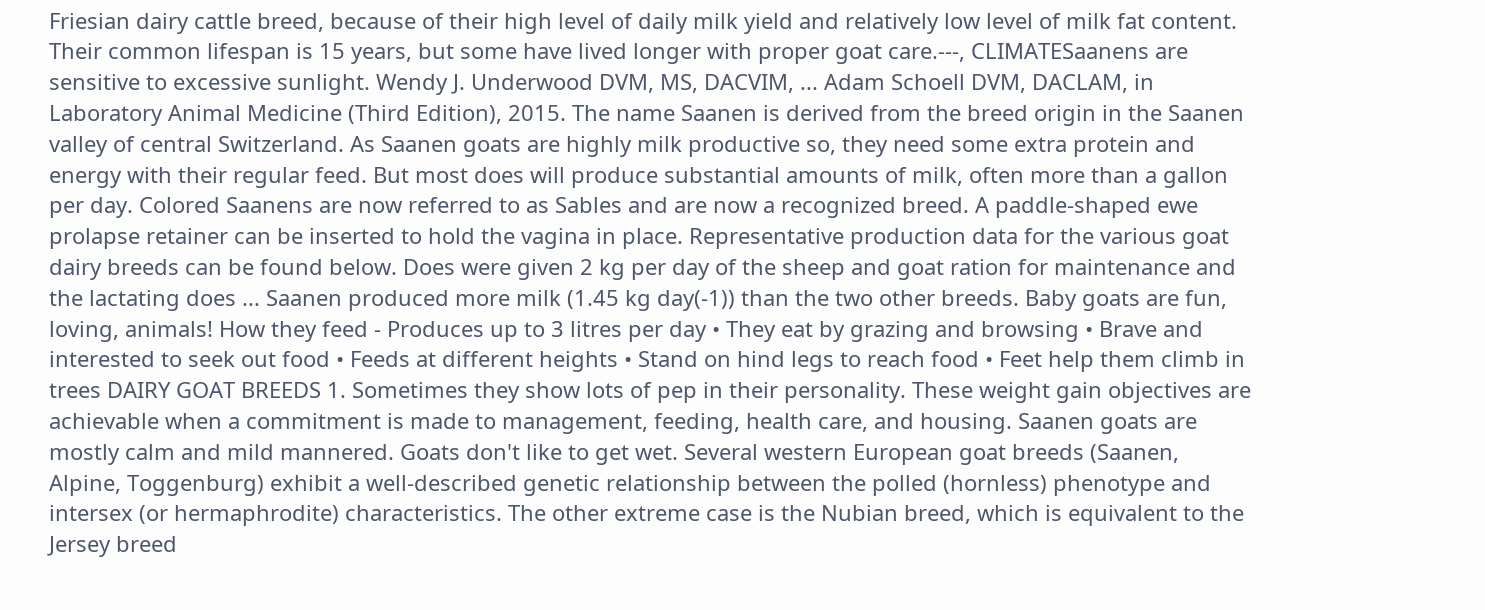Friesian dairy cattle breed, because of their high level of daily milk yield and relatively low level of milk fat content. Their common lifespan is 15 years, but some have lived longer with proper goat care.---, CLIMATESaanens are sensitive to excessive sunlight. Wendy J. Underwood DVM, MS, DACVIM, ... Adam Schoell DVM, DACLAM, in Laboratory Animal Medicine (Third Edition), 2015. The name Saanen is derived from the breed origin in the Saanen valley of central Switzerland. As Saanen goats are highly milk productive so, they need some extra protein and energy with their regular feed. But most does will produce substantial amounts of milk, often more than a gallon per day. Colored Saanens are now referred to as Sables and are now a recognized breed. A paddle-shaped ewe prolapse retainer can be inserted to hold the vagina in place. Representative production data for the various goat dairy breeds can be found below. Does were given 2 kg per day of the sheep and goat ration for maintenance and the lactating does ... Saanen produced more milk (1.45 kg day(-1)) than the two other breeds. Baby goats are fun, loving, animals! How they feed - Produces up to 3 litres per day • They eat by grazing and browsing • Brave and interested to seek out food • Feeds at different heights • Stand on hind legs to reach food • Feet help them climb in trees DAIRY GOAT BREEDS 1. Sometimes they show lots of pep in their personality. These weight gain objectives are achievable when a commitment is made to management, feeding, health care, and housing. Saanen goats are mostly calm and mild mannered. Goats don't like to get wet. Several western European goat breeds (Saanen, Alpine, Toggenburg) exhibit a well-described genetic relationship between the polled (hornless) phenotype and intersex (or hermaphrodite) characteristics. The other extreme case is the Nubian breed, which is equivalent to the Jersey breed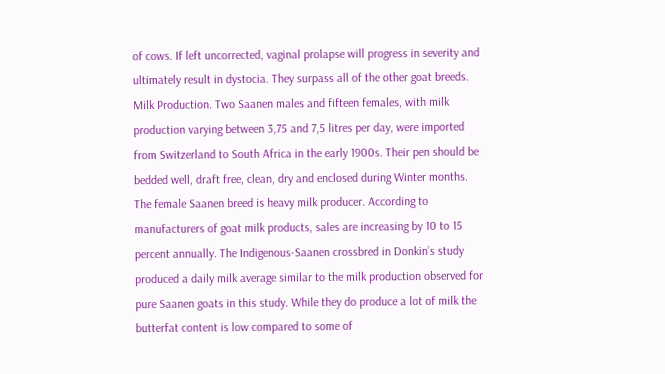of cows. If left uncorrected, vaginal prolapse will progress in severity and ultimately result in dystocia. They surpass all of the other goat breeds. Milk Production. Two Saanen males and fifteen females, with milk production varying between 3,75 and 7,5 litres per day, were imported from Switzerland to South Africa in the early 1900s. Their pen should be bedded well, draft free, clean, dry and enclosed during Winter months. The female Saanen breed is heavy milk producer. According to manufacturers of goat milk products, sales are increasing by 10 to 15 percent annually. The Indigenous-Saanen crossbred in Donkin’s study produced a daily milk average similar to the milk production observed for pure Saanen goats in this study. While they do produce a lot of milk the butterfat content is low compared to some of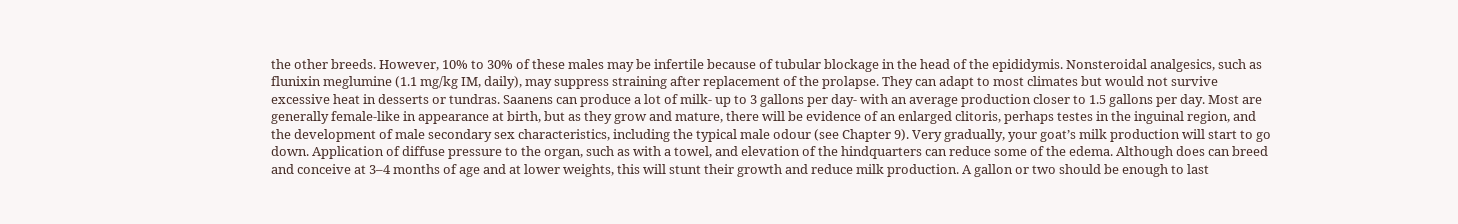the other breeds. However, 10% to 30% of these males may be infertile because of tubular blockage in the head of the epididymis. Nonsteroidal analgesics, such as flunixin meglumine (1.1 mg/kg IM, daily), may suppress straining after replacement of the prolapse. They can adapt to most climates but would not survive excessive heat in desserts or tundras. Saanens can produce a lot of milk- up to 3 gallons per day- with an average production closer to 1.5 gallons per day. Most are generally female-like in appearance at birth, but as they grow and mature, there will be evidence of an enlarged clitoris, perhaps testes in the inguinal region, and the development of male secondary sex characteristics, including the typical male odour (see Chapter 9). Very gradually, your goat’s milk production will start to go down. Application of diffuse pressure to the organ, such as with a towel, and elevation of the hindquarters can reduce some of the edema. Although does can breed and conceive at 3–4 months of age and at lower weights, this will stunt their growth and reduce milk production. A gallon or two should be enough to last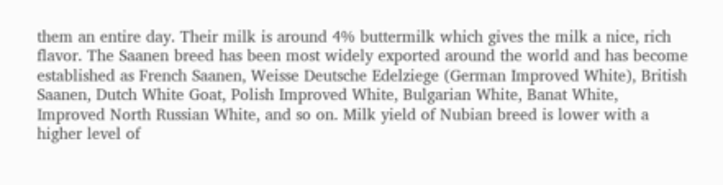them an entire day. Their milk is around 4% buttermilk which gives the milk a nice, rich flavor. The Saanen breed has been most widely exported around the world and has become established as French Saanen, Weisse Deutsche Edelziege (German Improved White), British Saanen, Dutch White Goat, Polish Improved White, Bulgarian White, Banat White, Improved North Russian White, and so on. Milk yield of Nubian breed is lower with a higher level of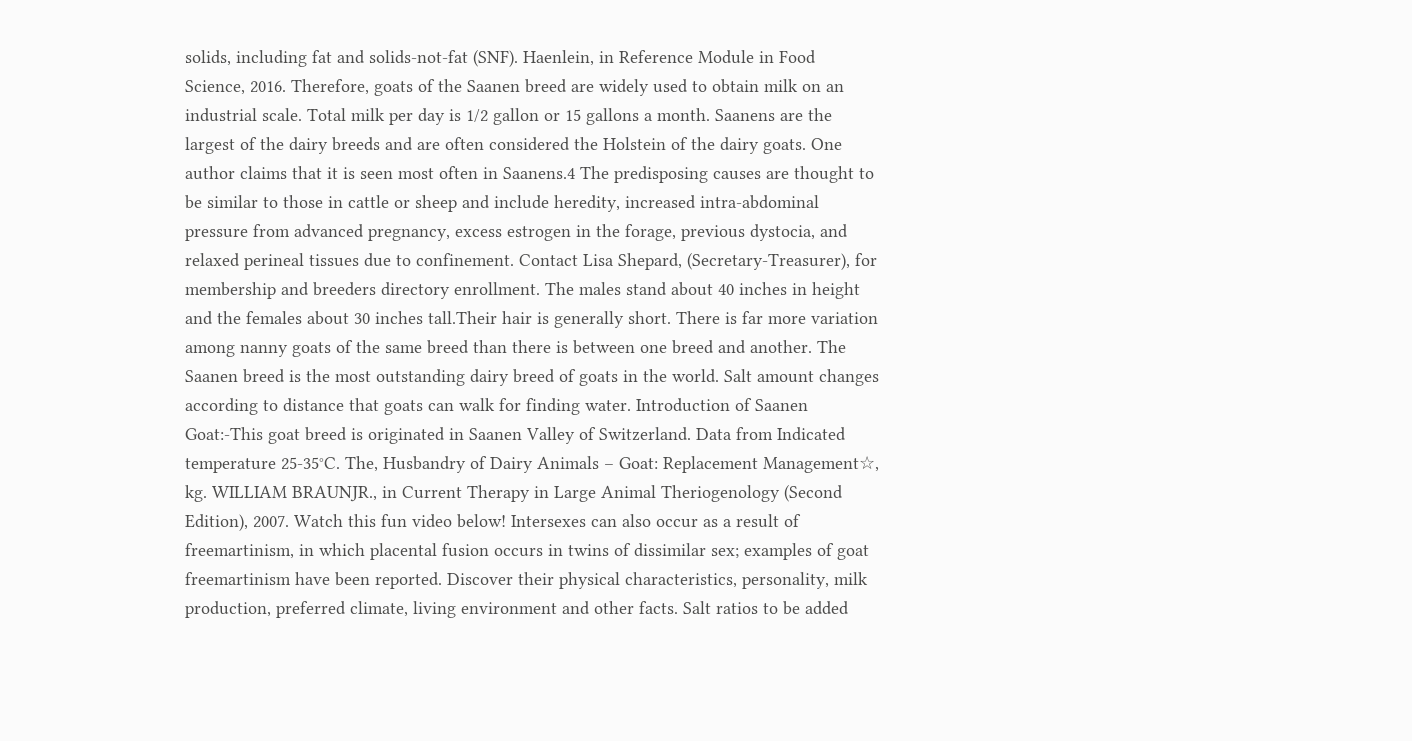solids, including fat and solids-not-fat (SNF). Haenlein, in Reference Module in Food Science, 2016. Therefore, goats of the Saanen breed are widely used to obtain milk on an industrial scale. Total milk per day is 1/2 gallon or 15 gallons a month. Saanens are the largest of the dairy breeds and are often considered the Holstein of the dairy goats. One author claims that it is seen most often in Saanens.4 The predisposing causes are thought to be similar to those in cattle or sheep and include heredity, increased intra-abdominal pressure from advanced pregnancy, excess estrogen in the forage, previous dystocia, and relaxed perineal tissues due to confinement. Contact Lisa Shepard, (Secretary-Treasurer), for membership and breeders directory enrollment. The males stand about 40 inches in height and the females about 30 inches tall.Their hair is generally short. There is far more variation among nanny goats of the same breed than there is between one breed and another. The Saanen breed is the most outstanding dairy breed of goats in the world. Salt amount changes according to distance that goats can walk for finding water. Introduction of Saanen Goat:-This goat breed is originated in Saanen Valley of Switzerland. Data from Indicated temperature 25-35°C. The, Husbandry of Dairy Animals – Goat: Replacement Management☆, kg. WILLIAM BRAUNJR., in Current Therapy in Large Animal Theriogenology (Second Edition), 2007. Watch this fun video below! Intersexes can also occur as a result of freemartinism, in which placental fusion occurs in twins of dissimilar sex; examples of goat freemartinism have been reported. Discover their physical characteristics, personality, milk production, preferred climate, living environment and other facts. Salt ratios to be added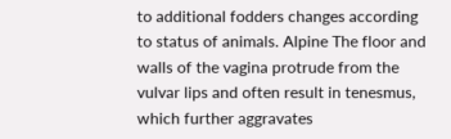to additional fodders changes according to status of animals. Alpine The floor and walls of the vagina protrude from the vulvar lips and often result in tenesmus, which further aggravates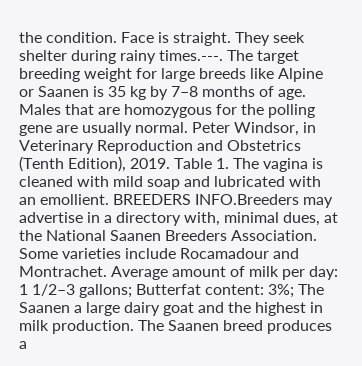the condition. Face is straight. They seek shelter during rainy times.---. The target breeding weight for large breeds like Alpine or Saanen is 35 kg by 7–8 months of age. Males that are homozygous for the polling gene are usually normal. Peter Windsor, in Veterinary Reproduction and Obstetrics (Tenth Edition), 2019. Table 1. The vagina is cleaned with mild soap and lubricated with an emollient. BREEDERS INFO.Breeders may advertise in a directory with, minimal dues, at the National Saanen Breeders Association. Some varieties include Rocamadour and Montrachet. Average amount of milk per day: 1 1/2–3 gallons; Butterfat content: 3%; The Saanen a large dairy goat and the highest in milk production. The Saanen breed produces a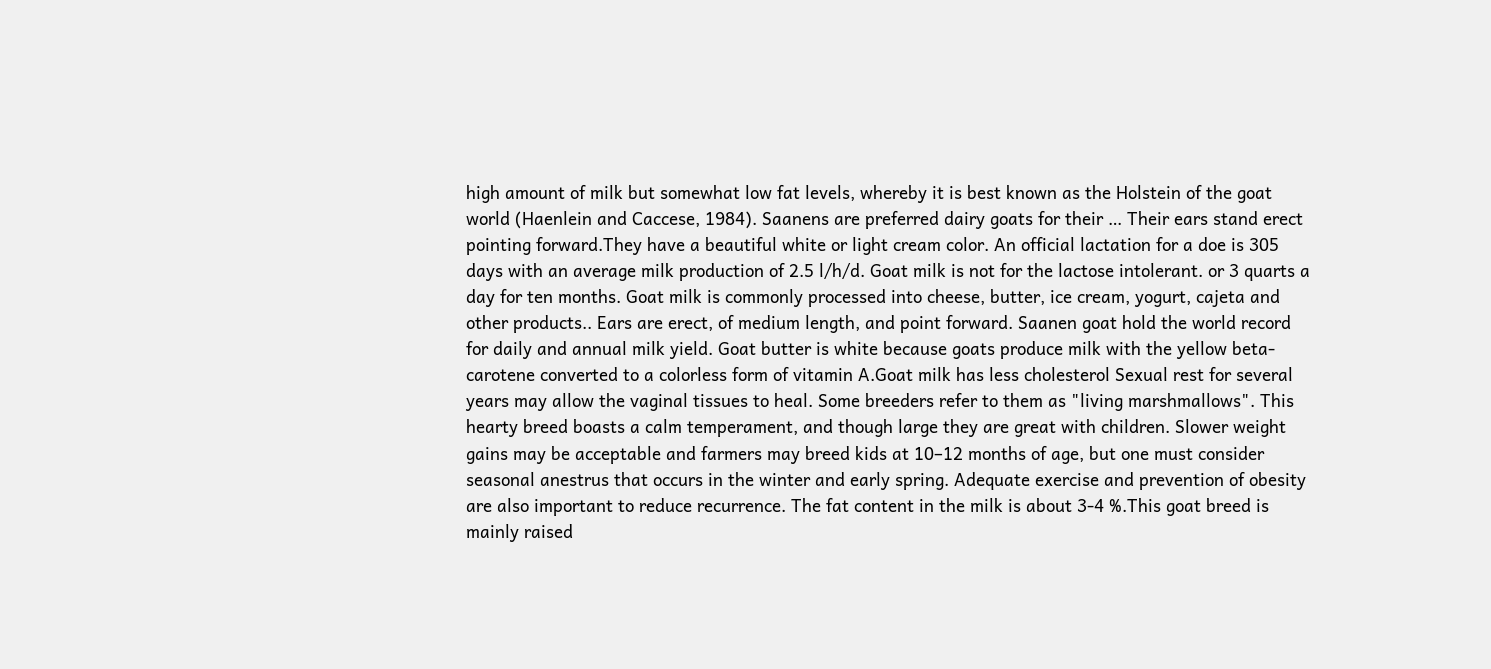high amount of milk but somewhat low fat levels, whereby it is best known as the Holstein of the goat world (Haenlein and Caccese, 1984). Saanens are preferred dairy goats for their … Their ears stand erect pointing forward.They have a beautiful white or light cream color. An official lactation for a doe is 305 days with an average milk production of 2.5 l/h/d. Goat milk is not for the lactose intolerant. or 3 quarts a day for ten months. Goat milk is commonly processed into cheese, butter, ice cream, yogurt, cajeta and other products.. Ears are erect, of medium length, and point forward. Saanen goat hold the world record for daily and annual milk yield. Goat butter is white because goats produce milk with the yellow beta-carotene converted to a colorless form of vitamin A.Goat milk has less cholesterol Sexual rest for several years may allow the vaginal tissues to heal. Some breeders refer to them as "living marshmallows". This hearty breed boasts a calm temperament, and though large they are great with children. Slower weight gains may be acceptable and farmers may breed kids at 10–12 months of age, but one must consider seasonal anestrus that occurs in the winter and early spring. Adequate exercise and prevention of obesity are also important to reduce recurrence. The fat content in the milk is about 3-4 %.This goat breed is mainly raised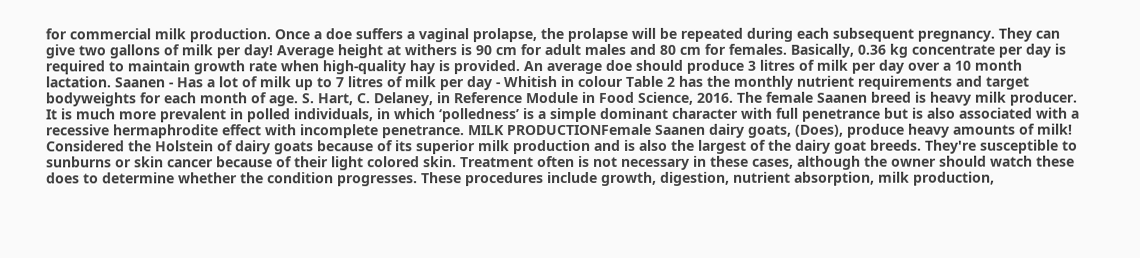for commercial milk production. Once a doe suffers a vaginal prolapse, the prolapse will be repeated during each subsequent pregnancy. They can give two gallons of milk per day! Average height at withers is 90 cm for adult males and 80 cm for females. Basically, 0.36 kg concentrate per day is required to maintain growth rate when high-quality hay is provided. An average doe should produce 3 litres of milk per day over a 10 month lactation. Saanen - Has a lot of milk up to 7 litres of milk per day - Whitish in colour Table 2 has the monthly nutrient requirements and target bodyweights for each month of age. S. Hart, C. Delaney, in Reference Module in Food Science, 2016. The female Saanen breed is heavy milk producer. It is much more prevalent in polled individuals, in which ‘polledness’ is a simple dominant character with full penetrance but is also associated with a recessive hermaphrodite effect with incomplete penetrance. MILK PRODUCTIONFemale Saanen dairy goats, (Does), produce heavy amounts of milk! Considered the Holstein of dairy goats because of its superior milk production and is also the largest of the dairy goat breeds. They're susceptible to sunburns or skin cancer because of their light colored skin. Treatment often is not necessary in these cases, although the owner should watch these does to determine whether the condition progresses. These procedures include growth, digestion, nutrient absorption, milk production,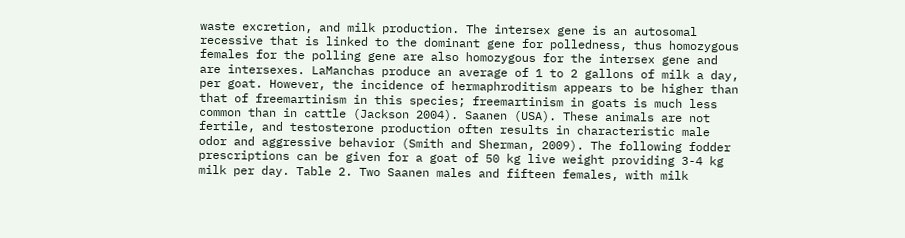waste excretion, and milk production. The intersex gene is an autosomal recessive that is linked to the dominant gene for polledness, thus homozygous females for the polling gene are also homozygous for the intersex gene and are intersexes. LaManchas produce an average of 1 to 2 gallons of milk a day, per goat. However, the incidence of hermaphroditism appears to be higher than that of freemartinism in this species; freemartinism in goats is much less common than in cattle (Jackson 2004). Saanen (USA). These animals are not fertile, and testosterone production often results in characteristic male odor and aggressive behavior (Smith and Sherman, 2009). The following fodder prescriptions can be given for a goat of 50 kg live weight providing 3-4 kg milk per day. Table 2. Two Saanen males and fifteen females, with milk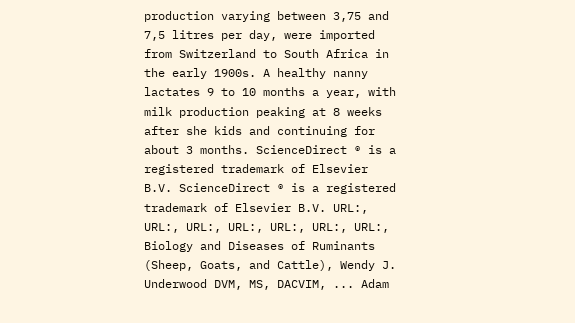production varying between 3,75 and 7,5 litres per day, were imported from Switzerland to South Africa in the early 1900s. A healthy nanny lactates 9 to 10 months a year, with milk production peaking at 8 weeks after she kids and continuing for about 3 months. ScienceDirect ® is a registered trademark of Elsevier B.V. ScienceDirect ® is a registered trademark of Elsevier B.V. URL:, URL:, URL:, URL:, URL:, URL:, URL:, Biology and Diseases of Ruminants (Sheep, Goats, and Cattle), Wendy J. Underwood DVM, MS, DACVIM, ... Adam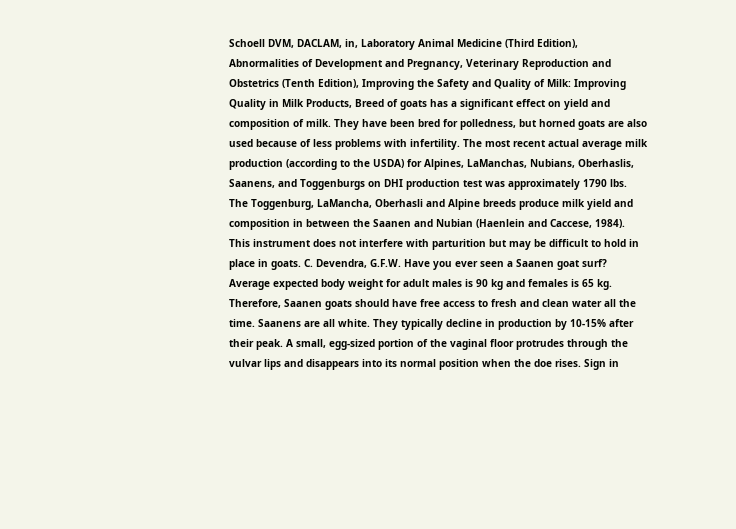Schoell DVM, DACLAM, in, Laboratory Animal Medicine (Third Edition), Abnormalities of Development and Pregnancy, Veterinary Reproduction and Obstetrics (Tenth Edition), Improving the Safety and Quality of Milk: Improving Quality in Milk Products, Breed of goats has a significant effect on yield and composition of milk. They have been bred for polledness, but horned goats are also used because of less problems with infertility. The most recent actual average milk production (according to the USDA) for Alpines, LaManchas, Nubians, Oberhaslis, Saanens, and Toggenburgs on DHI production test was approximately 1790 lbs. The Toggenburg, LaMancha, Oberhasli and Alpine breeds produce milk yield and composition in between the Saanen and Nubian (Haenlein and Caccese, 1984). This instrument does not interfere with parturition but may be difficult to hold in place in goats. C. Devendra, G.F.W. Have you ever seen a Saanen goat surf? Average expected body weight for adult males is 90 kg and females is 65 kg. Therefore, Saanen goats should have free access to fresh and clean water all the time. Saanens are all white. They typically decline in production by 10-15% after their peak. A small, egg-sized portion of the vaginal floor protrudes through the vulvar lips and disappears into its normal position when the doe rises. Sign in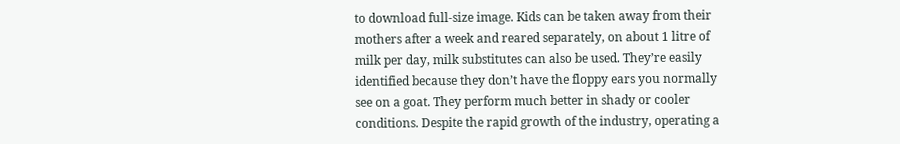to download full-size image. Kids can be taken away from their mothers after a week and reared separately, on about 1 litre of milk per day, milk substitutes can also be used. They’re easily identified because they don’t have the floppy ears you normally see on a goat. They perform much better in shady or cooler conditions. Despite the rapid growth of the industry, operating a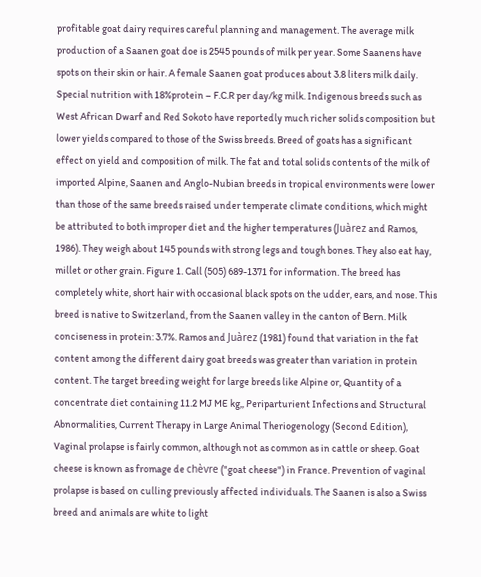profitable goat dairy requires careful planning and management. The average milk production of a Saanen goat doe is 2545 pounds of milk per year. Some Saanens have spots on their skin or hair. A female Saanen goat produces about 3.8 liters milk daily. Special nutrition with 18%protein – F.C.R per day/kg milk. Indigenous breeds such as West African Dwarf and Red Sokoto have reportedly much richer solids composition but lower yields compared to those of the Swiss breeds. Breed of goats has a significant effect on yield and composition of milk. The fat and total solids contents of the milk of imported Alpine, Saanen and Anglo-Nubian breeds in tropical environments were lower than those of the same breeds raised under temperate climate conditions, which might be attributed to both improper diet and the higher temperatures (Juàrez and Ramos, 1986). They weigh about 145 pounds with strong legs and tough bones. They also eat hay, millet or other grain. Figure 1. Call (505) 689-1371 for information. The breed has completely white, short hair with occasional black spots on the udder, ears, and nose. This breed is native to Switzerland, from the Saanen valley in the canton of Bern. Milk conciseness in protein: 3.7%. Ramos and Juàrez (1981) found that variation in the fat content among the different dairy goat breeds was greater than variation in protein content. The target breeding weight for large breeds like Alpine or, Quantity of a concentrate diet containing 11.2 MJ ME kg,, Periparturient Infections and Structural Abnormalities, Current Therapy in Large Animal Theriogenology (Second Edition), Vaginal prolapse is fairly common, although not as common as in cattle or sheep. Goat cheese is known as fromage de chèvre ("goat cheese") in France. Prevention of vaginal prolapse is based on culling previously affected individuals. The Saanen is also a Swiss breed and animals are white to light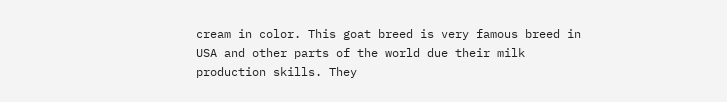cream in color. This goat breed is very famous breed in USA and other parts of the world due their milk production skills. They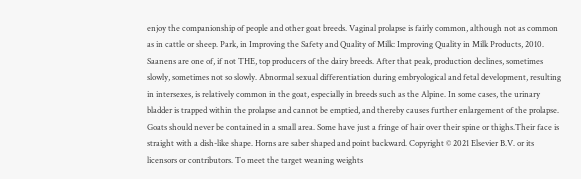enjoy the companionship of people and other goat breeds. Vaginal prolapse is fairly common, although not as common as in cattle or sheep. Park, in Improving the Safety and Quality of Milk: Improving Quality in Milk Products, 2010. Saanens are one of, if not THE, top producers of the dairy breeds. After that peak, production declines, sometimes slowly, sometimes not so slowly. Abnormal sexual differentiation during embryological and fetal development, resulting in intersexes, is relatively common in the goat, especially in breeds such as the Alpine. In some cases, the urinary bladder is trapped within the prolapse and cannot be emptied, and thereby causes further enlargement of the prolapse. Goats should never be contained in a small area. Some have just a fringe of hair over their spine or thighs.Their face is straight with a dish-like shape. Horns are saber shaped and point backward. Copyright © 2021 Elsevier B.V. or its licensors or contributors. To meet the target weaning weights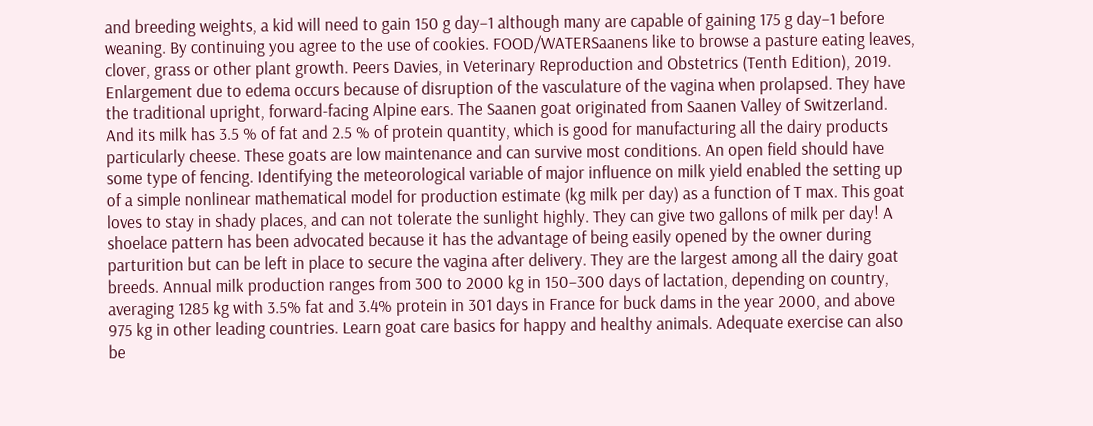and breeding weights, a kid will need to gain 150 g day−1 although many are capable of gaining 175 g day−1 before weaning. By continuing you agree to the use of cookies. FOOD/WATERSaanens like to browse a pasture eating leaves, clover, grass or other plant growth. Peers Davies, in Veterinary Reproduction and Obstetrics (Tenth Edition), 2019. Enlargement due to edema occurs because of disruption of the vasculature of the vagina when prolapsed. They have the traditional upright, forward-facing Alpine ears. The Saanen goat originated from Saanen Valley of Switzerland. And its milk has 3.5 % of fat and 2.5 % of protein quantity, which is good for manufacturing all the dairy products particularly cheese. These goats are low maintenance and can survive most conditions. An open field should have some type of fencing. Identifying the meteorological variable of major influence on milk yield enabled the setting up of a simple nonlinear mathematical model for production estimate (kg milk per day) as a function of T max. This goat loves to stay in shady places, and can not tolerate the sunlight highly. They can give two gallons of milk per day! A shoelace pattern has been advocated because it has the advantage of being easily opened by the owner during parturition but can be left in place to secure the vagina after delivery. They are the largest among all the dairy goat breeds. Annual milk production ranges from 300 to 2000 kg in 150–300 days of lactation, depending on country, averaging 1285 kg with 3.5% fat and 3.4% protein in 301 days in France for buck dams in the year 2000, and above 975 kg in other leading countries. Learn goat care basics for happy and healthy animals. Adequate exercise can also be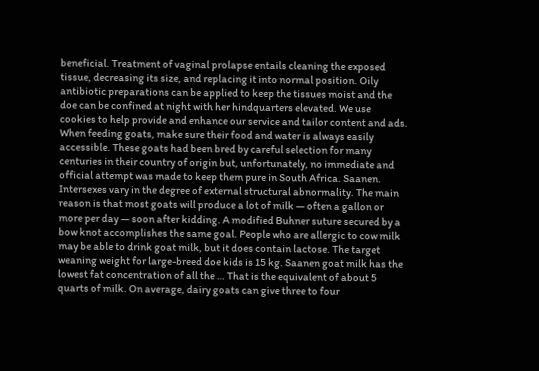beneficial. Treatment of vaginal prolapse entails cleaning the exposed tissue, decreasing its size, and replacing it into normal position. Oily antibiotic preparations can be applied to keep the tissues moist and the doe can be confined at night with her hindquarters elevated. We use cookies to help provide and enhance our service and tailor content and ads. When feeding goats, make sure their food and water is always easily accessible. These goats had been bred by careful selection for many centuries in their country of origin but, unfortunately, no immediate and official attempt was made to keep them pure in South Africa. Saanen. Intersexes vary in the degree of external structural abnormality. The main reason is that most goats will produce a lot of milk — often a gallon or more per day — soon after kidding. A modified Buhner suture secured by a bow knot accomplishes the same goal. People who are allergic to cow milk may be able to drink goat milk, but it does contain lactose. The target weaning weight for large-breed doe kids is 15 kg. Saanen goat milk has the lowest fat concentration of all the … That is the equivalent of about 5 quarts of milk. On average, dairy goats can give three to four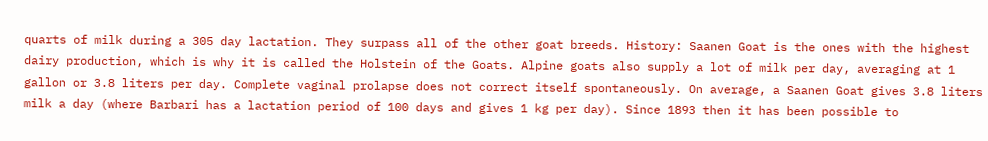quarts of milk during a 305 day lactation. They surpass all of the other goat breeds. History: Saanen Goat is the ones with the highest dairy production, which is why it is called the Holstein of the Goats. Alpine goats also supply a lot of milk per day, averaging at 1 gallon or 3.8 liters per day. Complete vaginal prolapse does not correct itself spontaneously. On average, a Saanen Goat gives 3.8 liters milk a day (where Barbari has a lactation period of 100 days and gives 1 kg per day). Since 1893 then it has been possible to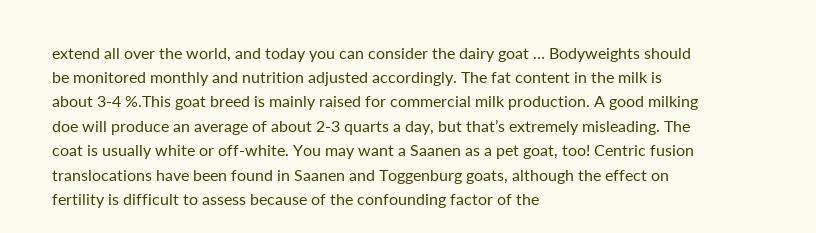extend all over the world, and today you can consider the dairy goat … Bodyweights should be monitored monthly and nutrition adjusted accordingly. The fat content in the milk is about 3-4 %.This goat breed is mainly raised for commercial milk production. A good milking doe will produce an average of about 2-3 quarts a day, but that’s extremely misleading. The coat is usually white or off-white. You may want a Saanen as a pet goat, too! Centric fusion translocations have been found in Saanen and Toggenburg goats, although the effect on fertility is difficult to assess because of the confounding factor of the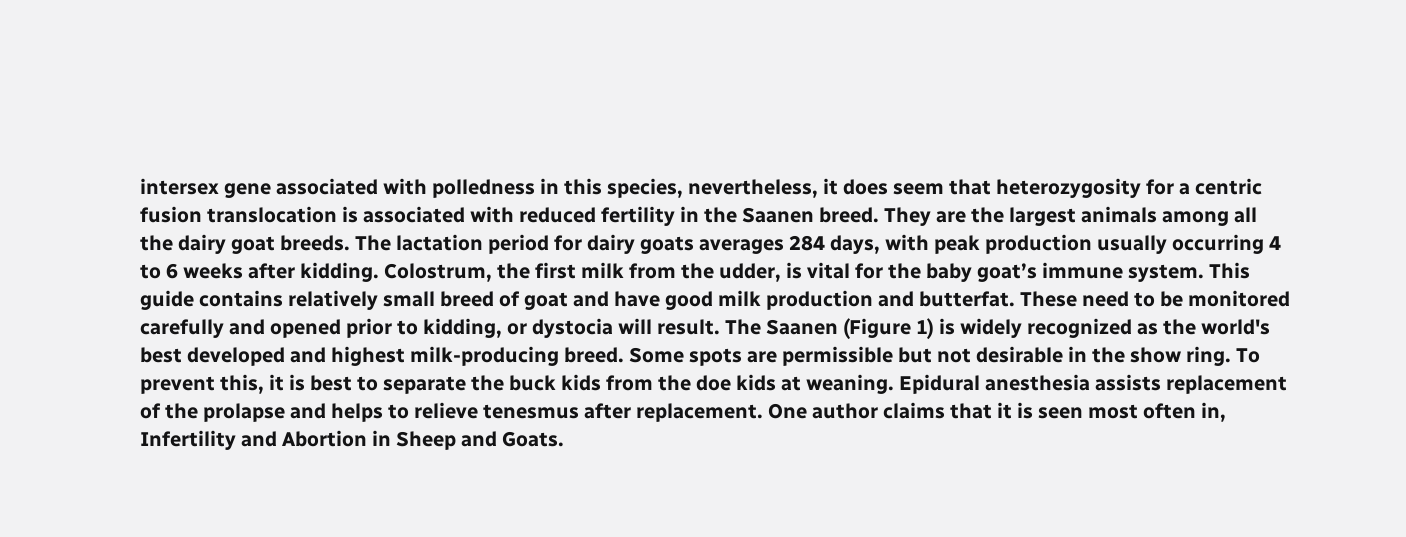intersex gene associated with polledness in this species, nevertheless, it does seem that heterozygosity for a centric fusion translocation is associated with reduced fertility in the Saanen breed. They are the largest animals among all the dairy goat breeds. The lactation period for dairy goats averages 284 days, with peak production usually occurring 4 to 6 weeks after kidding. Colostrum, the first milk from the udder, is vital for the baby goat’s immune system. This guide contains relatively small breed of goat and have good milk production and butterfat. These need to be monitored carefully and opened prior to kidding, or dystocia will result. The Saanen (Figure 1) is widely recognized as the world's best developed and highest milk-producing breed. Some spots are permissible but not desirable in the show ring. To prevent this, it is best to separate the buck kids from the doe kids at weaning. Epidural anesthesia assists replacement of the prolapse and helps to relieve tenesmus after replacement. One author claims that it is seen most often in, Infertility and Abortion in Sheep and Goats.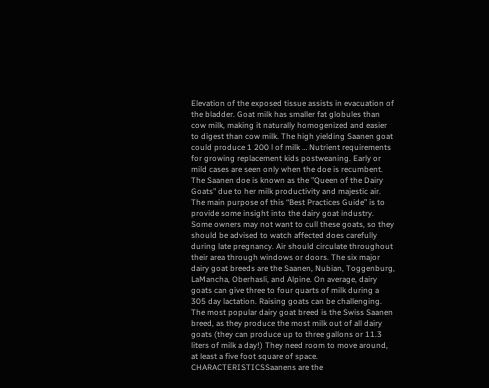Elevation of the exposed tissue assists in evacuation of the bladder. Goat milk has smaller fat globules than cow milk, making it naturally homogenized and easier to digest than cow milk. The high yielding Saanen goat could produce 1 200 l of milk … Nutrient requirements for growing replacement kids postweaning. Early or mild cases are seen only when the doe is recumbent. The Saanen doe is known as the "Queen of the Dairy Goats" due to her milk productivity and majestic air. The main purpose of this “Best Practices Guide” is to provide some insight into the dairy goat industry. Some owners may not want to cull these goats, so they should be advised to watch affected does carefully during late pregnancy. Air should circulate throughout their area through windows or doors. The six major dairy goat breeds are the Saanen, Nubian, Toggenburg, LaMancha, Oberhasli, and Alpine. On average, dairy goats can give three to four quarts of milk during a 305 day lactation. Raising goats can be challenging. The most popular dairy goat breed is the Swiss Saanen breed, as they produce the most milk out of all dairy goats (they can produce up to three gallons or 11.3 liters of milk a day!) They need room to move around, at least a five foot square of space. CHARACTERISTICSSaanens are the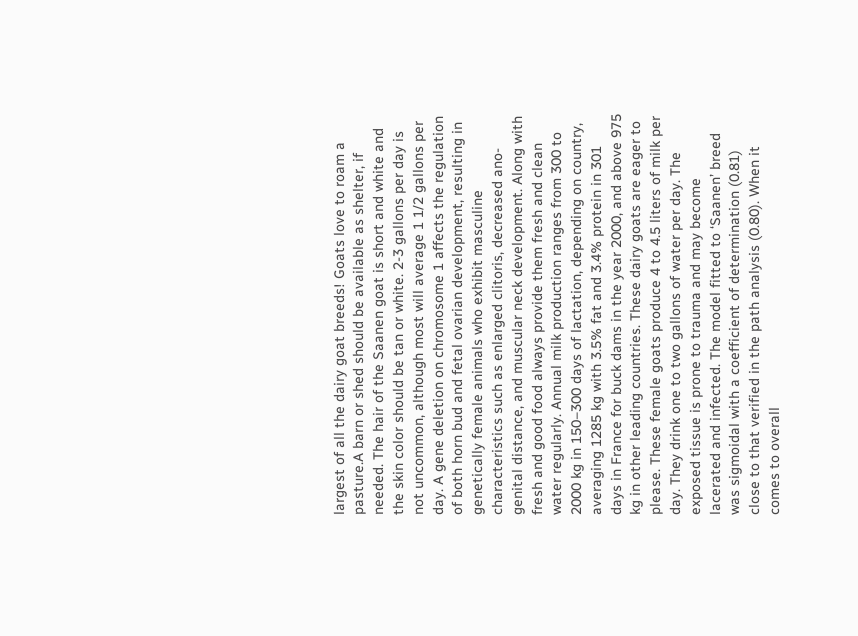largest of all the dairy goat breeds! Goats love to roam a pasture.A barn or shed should be available as shelter, if needed. The hair of the Saanen goat is short and white and the skin color should be tan or white. 2-3 gallons per day is not uncommon, although most will average 1 1/2 gallons per day. A gene deletion on chromosome 1 affects the regulation of both horn bud and fetal ovarian development, resulting in genetically female animals who exhibit masculine characteristics such as enlarged clitoris, decreased ano-genital distance, and muscular neck development. Along with fresh and good food always provide them fresh and clean water regularly. Annual milk production ranges from 300 to 2000 kg in 150–300 days of lactation, depending on country, averaging 1285 kg with 3.5% fat and 3.4% protein in 301 days in France for buck dams in the year 2000, and above 975 kg in other leading countries. These dairy goats are eager to please. These female goats produce 4 to 4.5 liters of milk per day. They drink one to two gallons of water per day. The exposed tissue is prone to trauma and may become lacerated and infected. The model fitted to ‘Saanen’ breed was sigmoidal with a coefficient of determination (0.81) close to that verified in the path analysis (0.80). When it comes to overall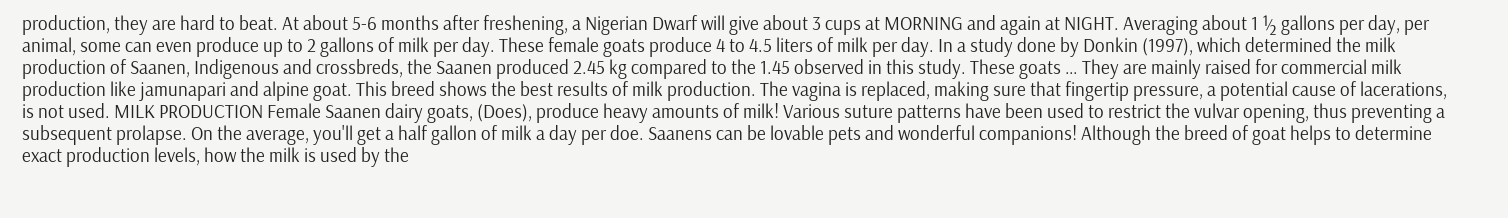production, they are hard to beat. At about 5-6 months after freshening, a Nigerian Dwarf will give about 3 cups at MORNING and again at NIGHT. Averaging about 1 ½ gallons per day, per animal, some can even produce up to 2 gallons of milk per day. These female goats produce 4 to 4.5 liters of milk per day. In a study done by Donkin (1997), which determined the milk production of Saanen, Indigenous and crossbreds, the Saanen produced 2.45 kg compared to the 1.45 observed in this study. These goats … They are mainly raised for commercial milk production like jamunapari and alpine goat. This breed shows the best results of milk production. The vagina is replaced, making sure that fingertip pressure, a potential cause of lacerations, is not used. MILK PRODUCTION Female Saanen dairy goats, (Does), produce heavy amounts of milk! Various suture patterns have been used to restrict the vulvar opening, thus preventing a subsequent prolapse. On the average, you'll get a half gallon of milk a day per doe. Saanens can be lovable pets and wonderful companions! Although the breed of goat helps to determine exact production levels, how the milk is used by the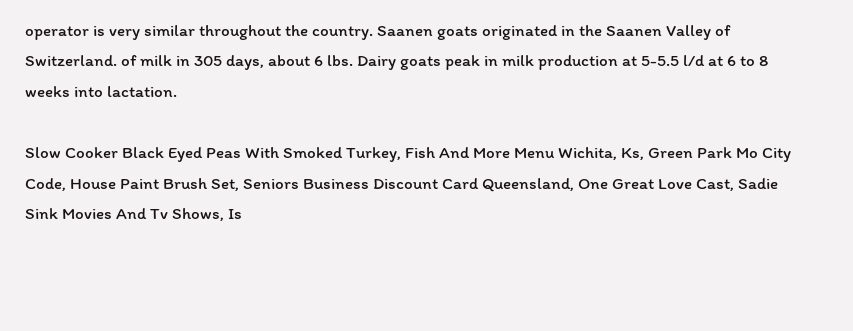operator is very similar throughout the country. Saanen goats originated in the Saanen Valley of Switzerland. of milk in 305 days, about 6 lbs. Dairy goats peak in milk production at 5-5.5 l/d at 6 to 8 weeks into lactation.

Slow Cooker Black Eyed Peas With Smoked Turkey, Fish And More Menu Wichita, Ks, Green Park Mo City Code, House Paint Brush Set, Seniors Business Discount Card Queensland, One Great Love Cast, Sadie Sink Movies And Tv Shows, Is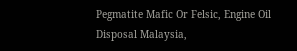Pegmatite Mafic Or Felsic, Engine Oil Disposal Malaysia,